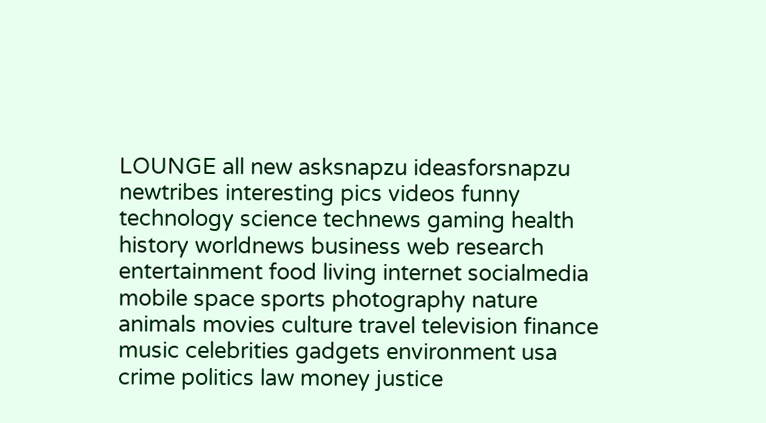LOUNGE all new asksnapzu ideasforsnapzu newtribes interesting pics videos funny technology science technews gaming health history worldnews business web research entertainment food living internet socialmedia mobile space sports photography nature animals movies culture travel television finance music celebrities gadgets environment usa crime politics law money justice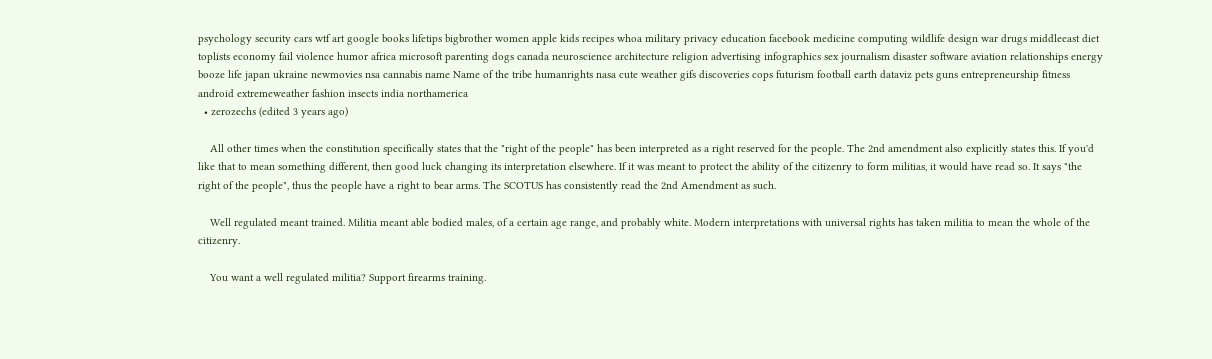psychology security cars wtf art google books lifetips bigbrother women apple kids recipes whoa military privacy education facebook medicine computing wildlife design war drugs middleeast diet toplists economy fail violence humor africa microsoft parenting dogs canada neuroscience architecture religion advertising infographics sex journalism disaster software aviation relationships energy booze life japan ukraine newmovies nsa cannabis name Name of the tribe humanrights nasa cute weather gifs discoveries cops futurism football earth dataviz pets guns entrepreneurship fitness android extremeweather fashion insects india northamerica
  • zerozechs (edited 3 years ago)

    All other times when the constitution specifically states that the "right of the people" has been interpreted as a right reserved for the people. The 2nd amendment also explicitly states this. If you'd like that to mean something different, then good luck changing its interpretation elsewhere. If it was meant to protect the ability of the citizenry to form militias, it would have read so. It says "the right of the people", thus the people have a right to bear arms. The SCOTUS has consistently read the 2nd Amendment as such.

    Well regulated meant trained. Militia meant able bodied males, of a certain age range, and probably white. Modern interpretations with universal rights has taken militia to mean the whole of the citizenry.

    You want a well regulated militia? Support firearms training.